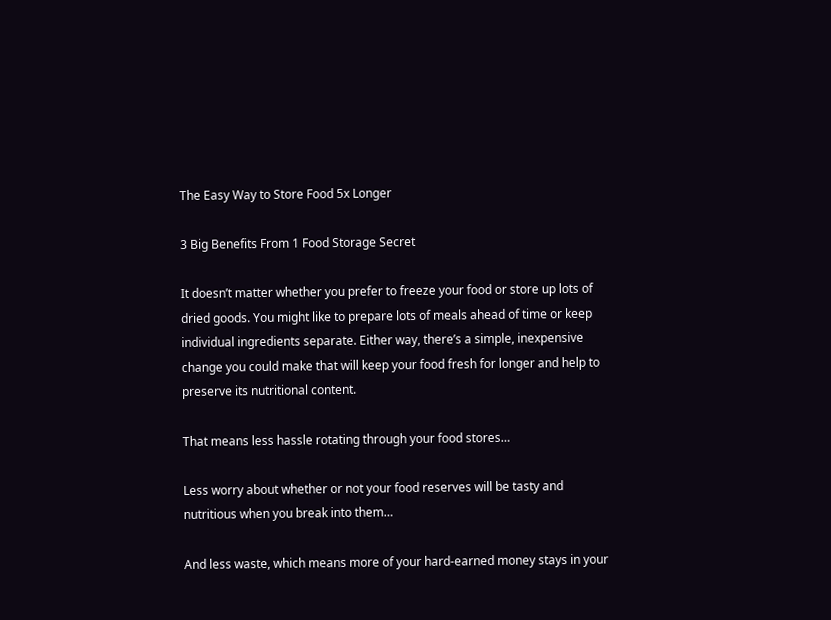The Easy Way to Store Food 5x Longer

3 Big Benefits From 1 Food Storage Secret

It doesn’t matter whether you prefer to freeze your food or store up lots of dried goods. You might like to prepare lots of meals ahead of time or keep individual ingredients separate. Either way, there’s a simple, inexpensive change you could make that will keep your food fresh for longer and help to preserve its nutritional content.

That means less hassle rotating through your food stores…

Less worry about whether or not your food reserves will be tasty and nutritious when you break into them…

And less waste, which means more of your hard-earned money stays in your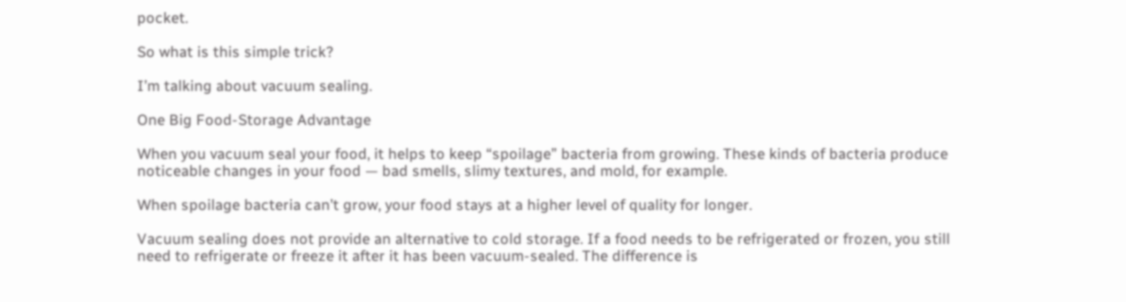pocket.

So what is this simple trick?

I’m talking about vacuum sealing.

One Big Food-Storage Advantage

When you vacuum seal your food, it helps to keep “spoilage” bacteria from growing. These kinds of bacteria produce noticeable changes in your food — bad smells, slimy textures, and mold, for example.

When spoilage bacteria can’t grow, your food stays at a higher level of quality for longer.

Vacuum sealing does not provide an alternative to cold storage. If a food needs to be refrigerated or frozen, you still need to refrigerate or freeze it after it has been vacuum-sealed. The difference is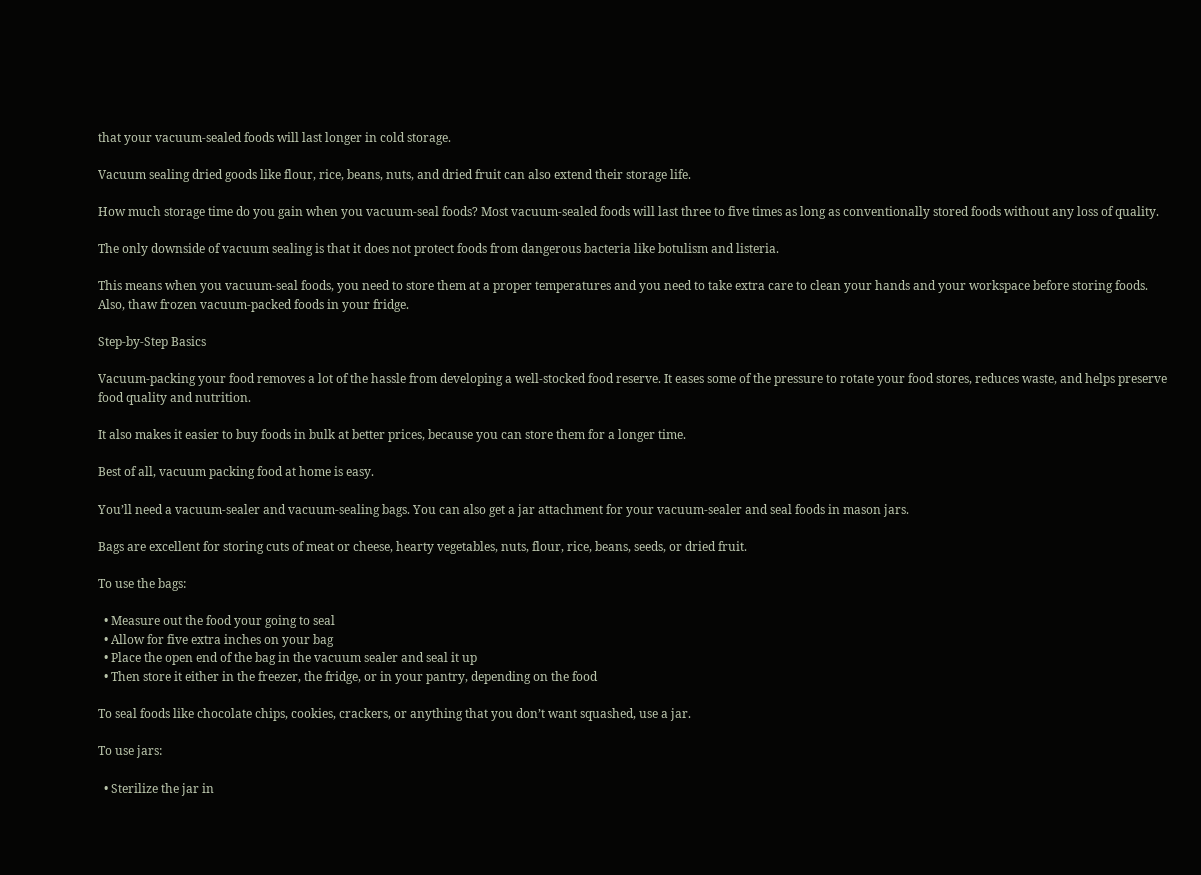that your vacuum-sealed foods will last longer in cold storage.

Vacuum sealing dried goods like flour, rice, beans, nuts, and dried fruit can also extend their storage life.

How much storage time do you gain when you vacuum-seal foods? Most vacuum-sealed foods will last three to five times as long as conventionally stored foods without any loss of quality.

The only downside of vacuum sealing is that it does not protect foods from dangerous bacteria like botulism and listeria.

This means when you vacuum-seal foods, you need to store them at a proper temperatures and you need to take extra care to clean your hands and your workspace before storing foods. Also, thaw frozen vacuum-packed foods in your fridge.

Step-by-Step Basics

Vacuum-packing your food removes a lot of the hassle from developing a well-stocked food reserve. It eases some of the pressure to rotate your food stores, reduces waste, and helps preserve food quality and nutrition.

It also makes it easier to buy foods in bulk at better prices, because you can store them for a longer time.

Best of all, vacuum packing food at home is easy.

You’ll need a vacuum-sealer and vacuum-sealing bags. You can also get a jar attachment for your vacuum-sealer and seal foods in mason jars.

Bags are excellent for storing cuts of meat or cheese, hearty vegetables, nuts, flour, rice, beans, seeds, or dried fruit.

To use the bags:

  • Measure out the food your going to seal
  • Allow for five extra inches on your bag
  • Place the open end of the bag in the vacuum sealer and seal it up
  • Then store it either in the freezer, the fridge, or in your pantry, depending on the food

To seal foods like chocolate chips, cookies, crackers, or anything that you don’t want squashed, use a jar.

To use jars:

  • Sterilize the jar in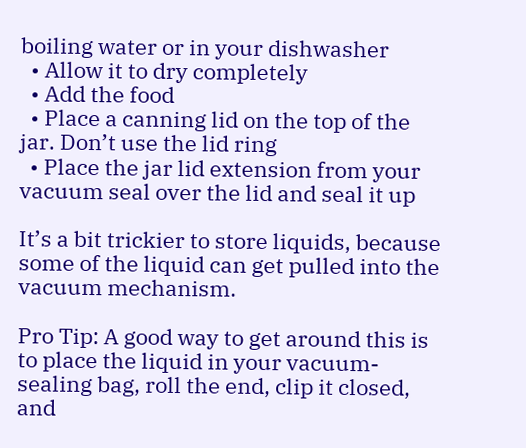boiling water or in your dishwasher
  • Allow it to dry completely
  • Add the food
  • Place a canning lid on the top of the jar. Don’t use the lid ring
  • Place the jar lid extension from your vacuum seal over the lid and seal it up

It’s a bit trickier to store liquids, because some of the liquid can get pulled into the vacuum mechanism.

Pro Tip: A good way to get around this is to place the liquid in your vacuum-sealing bag, roll the end, clip it closed, and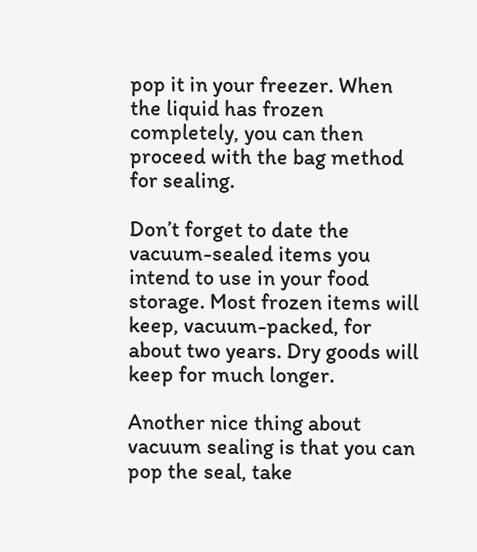pop it in your freezer. When the liquid has frozen completely, you can then proceed with the bag method for sealing.

Don’t forget to date the vacuum-sealed items you intend to use in your food storage. Most frozen items will keep, vacuum-packed, for about two years. Dry goods will keep for much longer.

Another nice thing about vacuum sealing is that you can pop the seal, take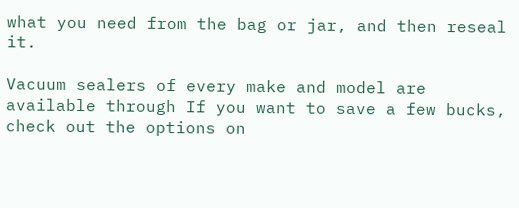what you need from the bag or jar, and then reseal it.

Vacuum sealers of every make and model are available through If you want to save a few bucks, check out the options on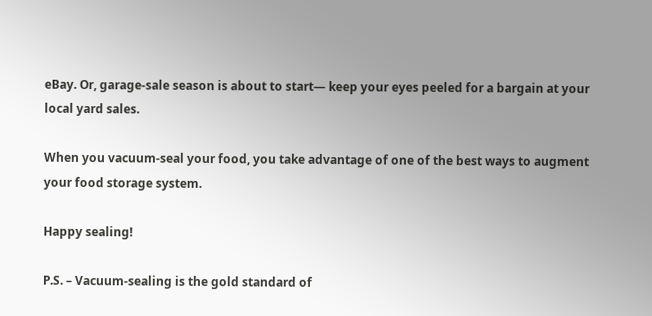eBay. Or, garage-sale season is about to start— keep your eyes peeled for a bargain at your local yard sales.

When you vacuum-seal your food, you take advantage of one of the best ways to augment your food storage system.

Happy sealing!

P.S. – Vacuum-sealing is the gold standard of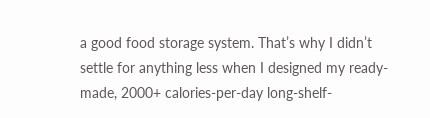a good food storage system. That’s why I didn’t settle for anything less when I designed my ready-made, 2000+ calories-per-day long-shelf-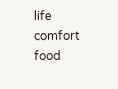life comfort food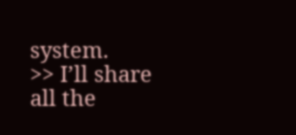system.
>> I’ll share all the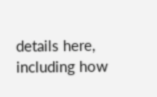details here, including how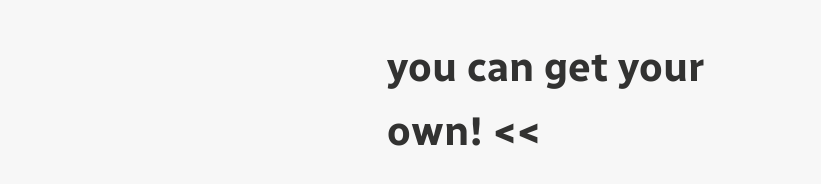you can get your own! <<